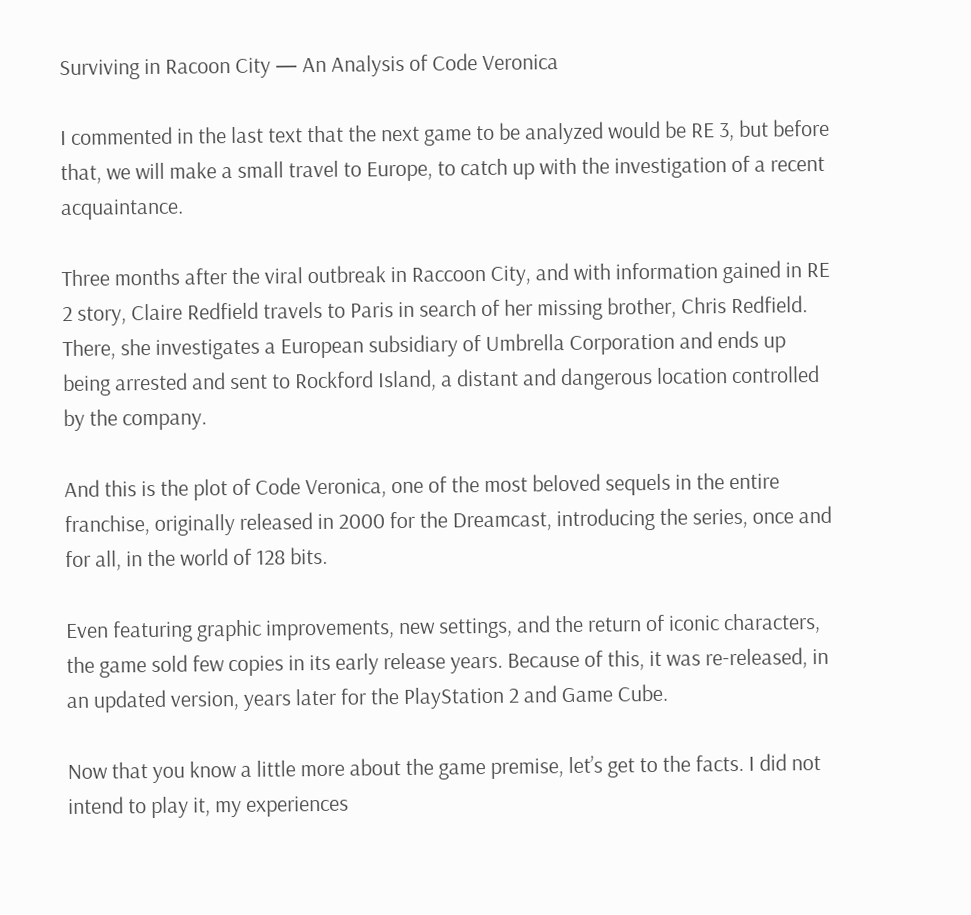Surviving in Racoon City — An Analysis of Code Veronica

I commented in the last text that the next game to be analyzed would be RE 3, but before that, we will make a small travel to Europe, to catch up with the investigation of a recent acquaintance.

Three months after the viral outbreak in Raccoon City, and with information gained in RE 2 story, Claire Redfield travels to Paris in search of her missing brother, Chris Redfield. There, she investigates a European subsidiary of Umbrella Corporation and ends up being arrested and sent to Rockford Island, a distant and dangerous location controlled by the company.

And this is the plot of Code Veronica, one of the most beloved sequels in the entire franchise, originally released in 2000 for the Dreamcast, introducing the series, once and for all, in the world of 128 bits.

Even featuring graphic improvements, new settings, and the return of iconic characters, the game sold few copies in its early release years. Because of this, it was re-released, in an updated version, years later for the PlayStation 2 and Game Cube.

Now that you know a little more about the game premise, let’s get to the facts. I did not intend to play it, my experiences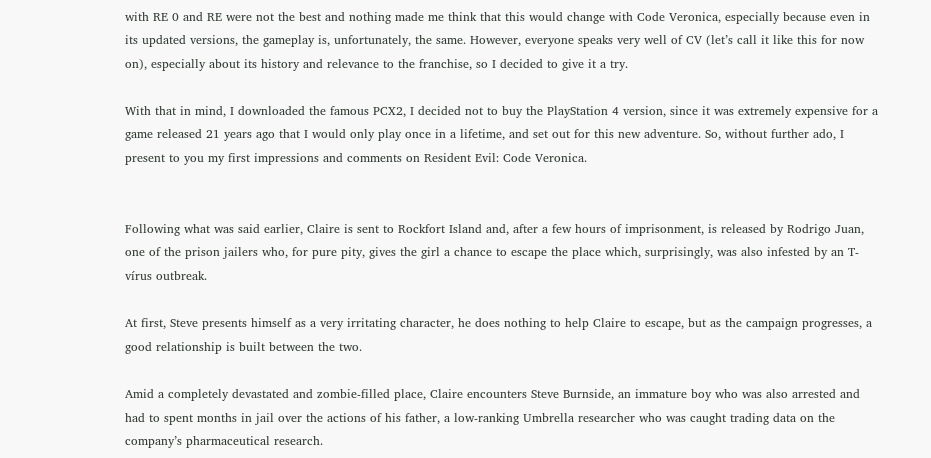with RE 0 and RE were not the best and nothing made me think that this would change with Code Veronica, especially because even in its updated versions, the gameplay is, unfortunately, the same. However, everyone speaks very well of CV (let’s call it like this for now on), especially about its history and relevance to the franchise, so I decided to give it a try.

With that in mind, I downloaded the famous PCX2, I decided not to buy the PlayStation 4 version, since it was extremely expensive for a game released 21 years ago that I would only play once in a lifetime, and set out for this new adventure. So, without further ado, I present to you my first impressions and comments on Resident Evil: Code Veronica.


Following what was said earlier, Claire is sent to Rockfort Island and, after a few hours of imprisonment, is released by Rodrigo Juan, one of the prison jailers who, for pure pity, gives the girl a chance to escape the place which, surprisingly, was also infested by an T-vírus outbreak.

At first, Steve presents himself as a very irritating character, he does nothing to help Claire to escape, but as the campaign progresses, a good relationship is built between the two.

Amid a completely devastated and zombie-filled place, Claire encounters Steve Burnside, an immature boy who was also arrested and had to spent months in jail over the actions of his father, a low-ranking Umbrella researcher who was caught trading data on the company’s pharmaceutical research.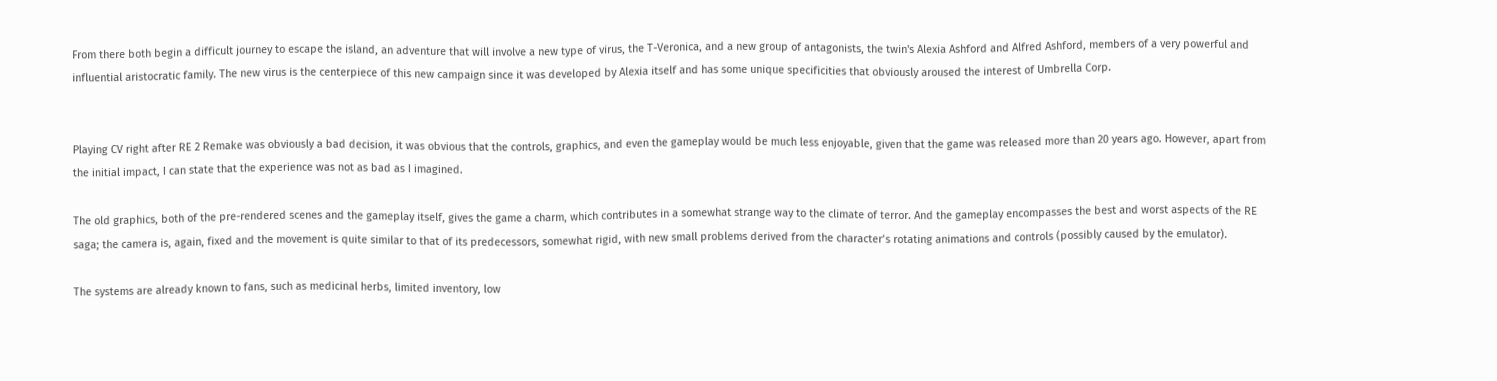From there both begin a difficult journey to escape the island, an adventure that will involve a new type of virus, the T-Veronica, and a new group of antagonists, the twin's Alexia Ashford and Alfred Ashford, members of a very powerful and influential aristocratic family. The new virus is the centerpiece of this new campaign since it was developed by Alexia itself and has some unique specificities that obviously aroused the interest of Umbrella Corp.


Playing CV right after RE 2 Remake was obviously a bad decision, it was obvious that the controls, graphics, and even the gameplay would be much less enjoyable, given that the game was released more than 20 years ago. However, apart from the initial impact, I can state that the experience was not as bad as I imagined.

The old graphics, both of the pre-rendered scenes and the gameplay itself, gives the game a charm, which contributes in a somewhat strange way to the climate of terror. And the gameplay encompasses the best and worst aspects of the RE saga; the camera is, again, fixed and the movement is quite similar to that of its predecessors, somewhat rigid, with new small problems derived from the character’s rotating animations and controls (possibly caused by the emulator).

The systems are already known to fans, such as medicinal herbs, limited inventory, low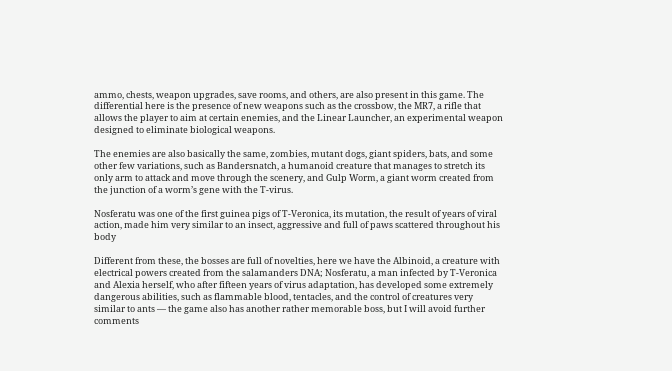ammo, chests, weapon upgrades, save rooms, and others, are also present in this game. The differential here is the presence of new weapons such as the crossbow, the MR7, a rifle that allows the player to aim at certain enemies, and the Linear Launcher, an experimental weapon designed to eliminate biological weapons.

The enemies are also basically the same, zombies, mutant dogs, giant spiders, bats, and some other few variations, such as Bandersnatch, a humanoid creature that manages to stretch its only arm to attack and move through the scenery, and Gulp Worm, a giant worm created from the junction of a worm’s gene with the T-virus.

Nosferatu was one of the first guinea pigs of T-Veronica, its mutation, the result of years of viral action, made him very similar to an insect, aggressive and full of paws scattered throughout his body

Different from these, the bosses are full of novelties, here we have the Albinoid, a creature with electrical powers created from the salamanders DNA; Nosferatu, a man infected by T-Veronica and Alexia herself, who after fifteen years of virus adaptation, has developed some extremely dangerous abilities, such as flammable blood, tentacles, and the control of creatures very similar to ants — the game also has another rather memorable boss, but I will avoid further comments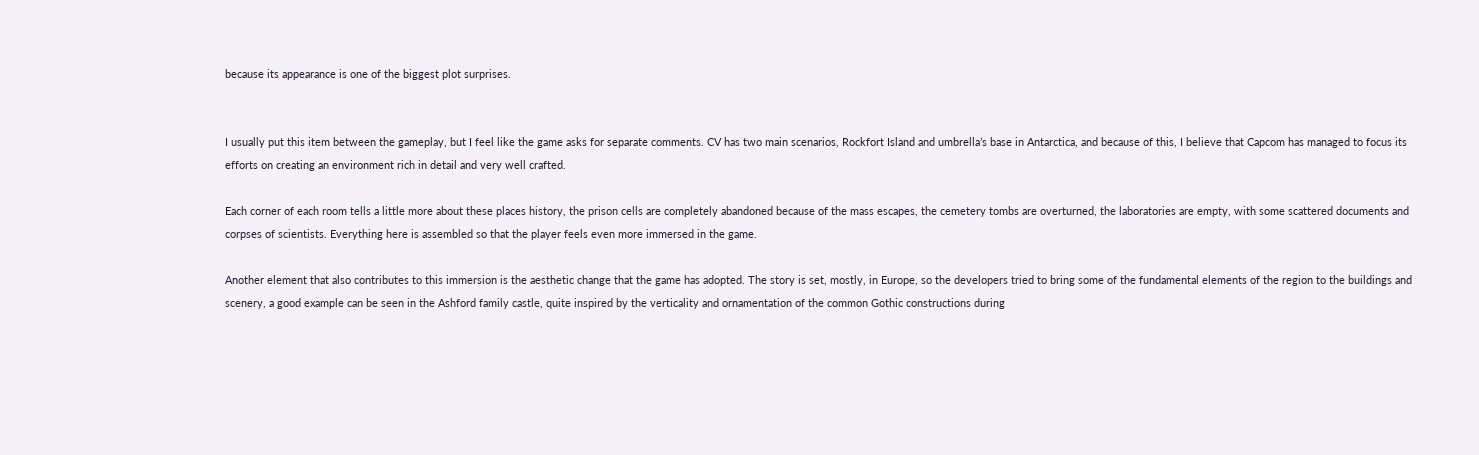because its appearance is one of the biggest plot surprises.


I usually put this item between the gameplay, but I feel like the game asks for separate comments. CV has two main scenarios, Rockfort Island and umbrella’s base in Antarctica, and because of this, I believe that Capcom has managed to focus its efforts on creating an environment rich in detail and very well crafted.

Each corner of each room tells a little more about these places history, the prison cells are completely abandoned because of the mass escapes, the cemetery tombs are overturned, the laboratories are empty, with some scattered documents and corpses of scientists. Everything here is assembled so that the player feels even more immersed in the game.

Another element that also contributes to this immersion is the aesthetic change that the game has adopted. The story is set, mostly, in Europe, so the developers tried to bring some of the fundamental elements of the region to the buildings and scenery, a good example can be seen in the Ashford family castle, quite inspired by the verticality and ornamentation of the common Gothic constructions during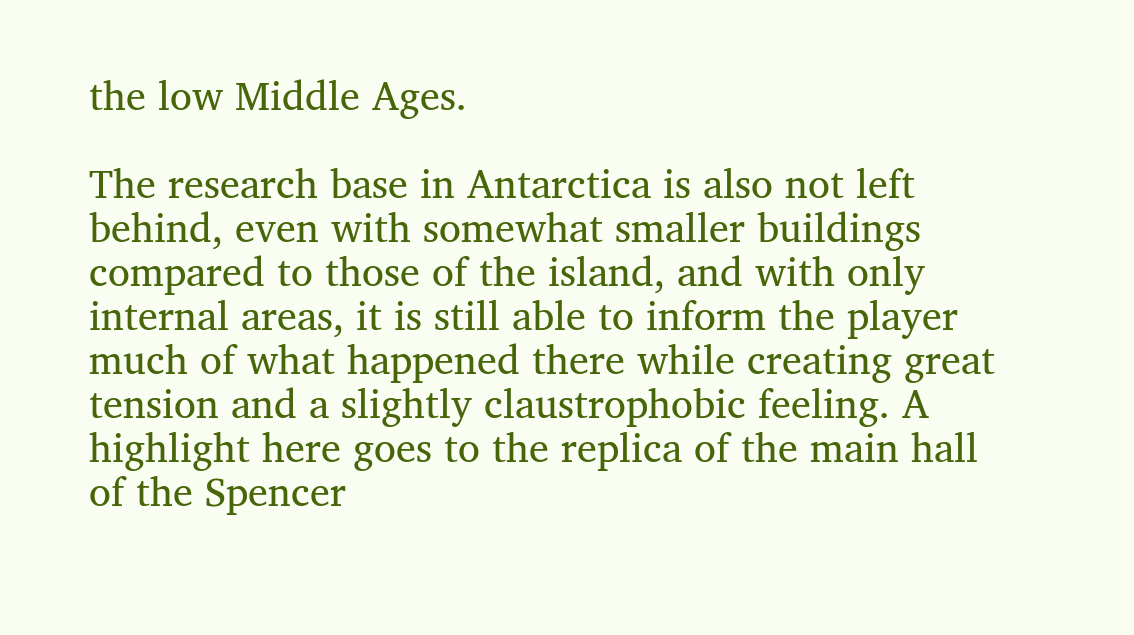the low Middle Ages.

The research base in Antarctica is also not left behind, even with somewhat smaller buildings compared to those of the island, and with only internal areas, it is still able to inform the player much of what happened there while creating great tension and a slightly claustrophobic feeling. A highlight here goes to the replica of the main hall of the Spencer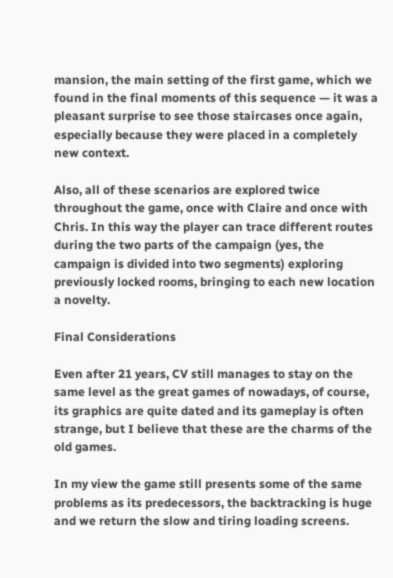mansion, the main setting of the first game, which we found in the final moments of this sequence — it was a pleasant surprise to see those staircases once again, especially because they were placed in a completely new context.

Also, all of these scenarios are explored twice throughout the game, once with Claire and once with Chris. In this way the player can trace different routes during the two parts of the campaign (yes, the campaign is divided into two segments) exploring previously locked rooms, bringing to each new location a novelty.

Final Considerations

Even after 21 years, CV still manages to stay on the same level as the great games of nowadays, of course, its graphics are quite dated and its gameplay is often strange, but I believe that these are the charms of the old games.

In my view the game still presents some of the same problems as its predecessors, the backtracking is huge and we return the slow and tiring loading screens.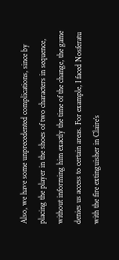Also, we have some unprecedented complications, since by placing the player in the shoes of two characters in sequence, without informing him exactly the time of the change, the game denies us access to certain areas. For example, I faced Nosferatu with the fire extinguisher in Claire’s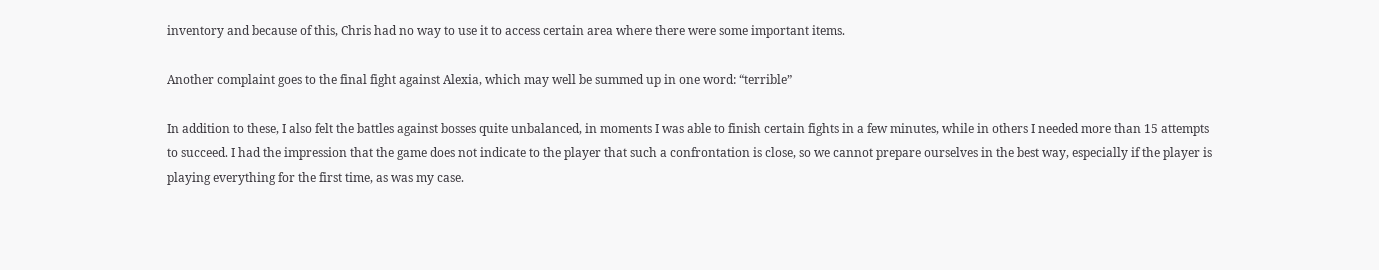inventory and because of this, Chris had no way to use it to access certain area where there were some important items.

Another complaint goes to the final fight against Alexia, which may well be summed up in one word: “terrible”

In addition to these, I also felt the battles against bosses quite unbalanced, in moments I was able to finish certain fights in a few minutes, while in others I needed more than 15 attempts to succeed. I had the impression that the game does not indicate to the player that such a confrontation is close, so we cannot prepare ourselves in the best way, especially if the player is playing everything for the first time, as was my case.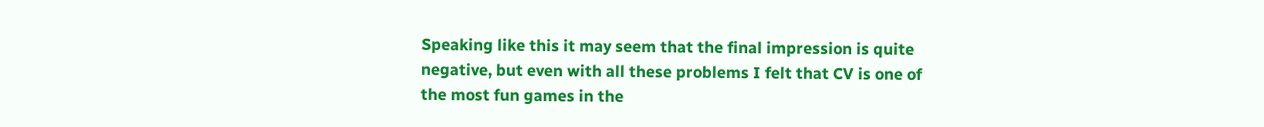Speaking like this it may seem that the final impression is quite negative, but even with all these problems I felt that CV is one of the most fun games in the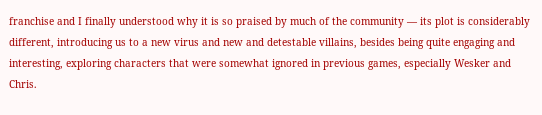franchise and I finally understood why it is so praised by much of the community — its plot is considerably different, introducing us to a new virus and new and detestable villains, besides being quite engaging and interesting, exploring characters that were somewhat ignored in previous games, especially Wesker and Chris.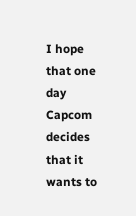I hope that one day Capcom decides that it wants to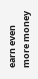earn even more money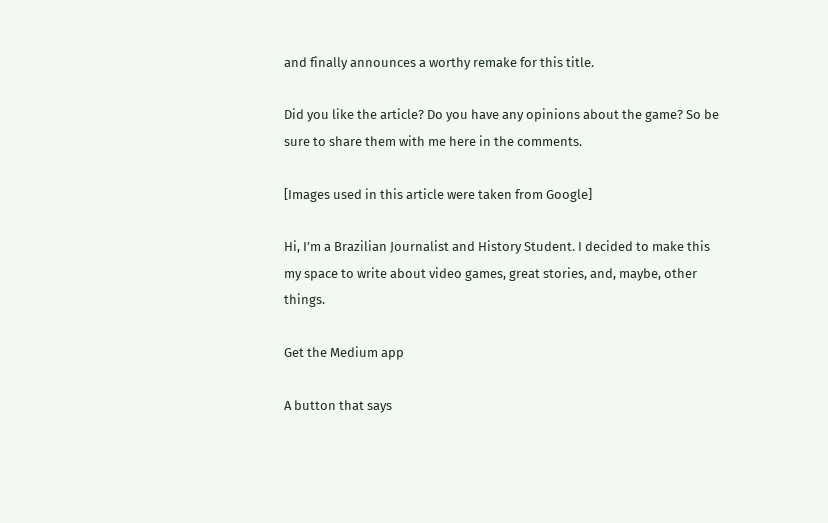and finally announces a worthy remake for this title.

Did you like the article? Do you have any opinions about the game? So be sure to share them with me here in the comments.

[Images used in this article were taken from Google]

Hi, I’m a Brazilian Journalist and History Student. I decided to make this my space to write about video games, great stories, and, maybe, other things.

Get the Medium app

A button that says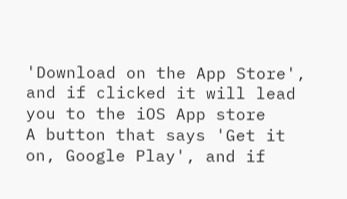'Download on the App Store', and if clicked it will lead you to the iOS App store
A button that says 'Get it on, Google Play', and if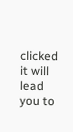clicked it will lead you to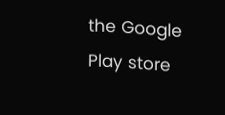the Google Play store